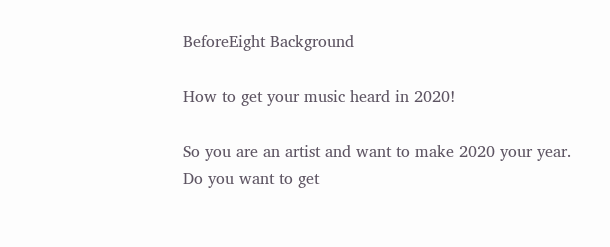BeforeEight Background

How to get your music heard in 2020!

So you are an artist and want to make 2020 your year. Do you want to get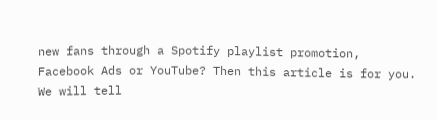new fans through a Spotify playlist promotion, Facebook Ads or YouTube? Then this article is for you. We will tell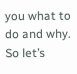you what to do and why. So let’s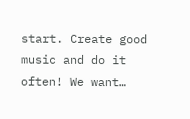start. Create good music and do it often! We want…